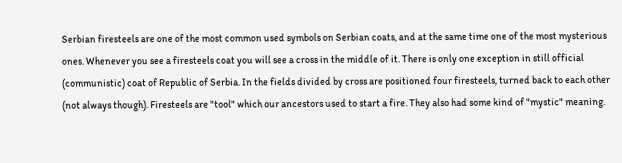Serbian firesteels are one of the most common used symbols on Serbian coats, and at the same time one of the most mysterious ones. Whenever you see a firesteels coat you will see a cross in the middle of it. There is only one exception in still official (communistic) coat of Republic of Serbia. In the fields divided by cross are positioned four firesteels, turned back to each other (not always though). Firesteels are "tool" which our ancestors used to start a fire. They also had some kind of "mystic" meaning.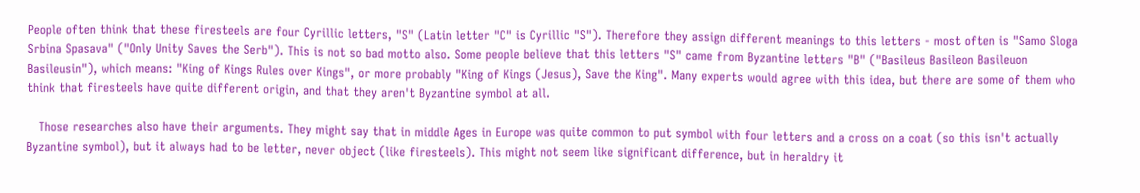People often think that these firesteels are four Cyrillic letters, "S" (Latin letter "C" is Cyrillic "S"). Therefore they assign different meanings to this letters - most often is "Samo Sloga Srbina Spasava" ("Only Unity Saves the Serb"). This is not so bad motto also. Some people believe that this letters "S" came from Byzantine letters "B" ("Basileus Basileon Basileuon Basileusin"), which means: "King of Kings Rules over Kings", or more probably "King of Kings (Jesus), Save the King". Many experts would agree with this idea, but there are some of them who think that firesteels have quite different origin, and that they aren't Byzantine symbol at all.

   Those researches also have their arguments. They might say that in middle Ages in Europe was quite common to put symbol with four letters and a cross on a coat (so this isn't actually Byzantine symbol), but it always had to be letter, never object (like firesteels). This might not seem like significant difference, but in heraldry it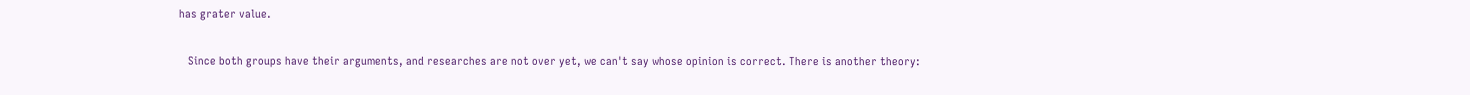has grater value.

   Since both groups have their arguments, and researches are not over yet, we can't say whose opinion is correct. There is another theory: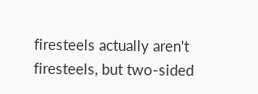firesteels actually aren't firesteels, but two-sided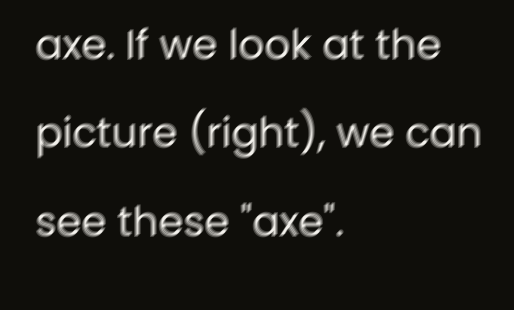axe. If we look at the picture (right), we can see these "axe".